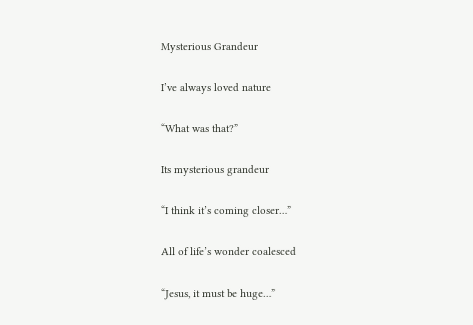Mysterious Grandeur

I’ve always loved nature

“What was that?”

Its mysterious grandeur

“I think it’s coming closer…”

All of life’s wonder coalesced

“Jesus, it must be huge…”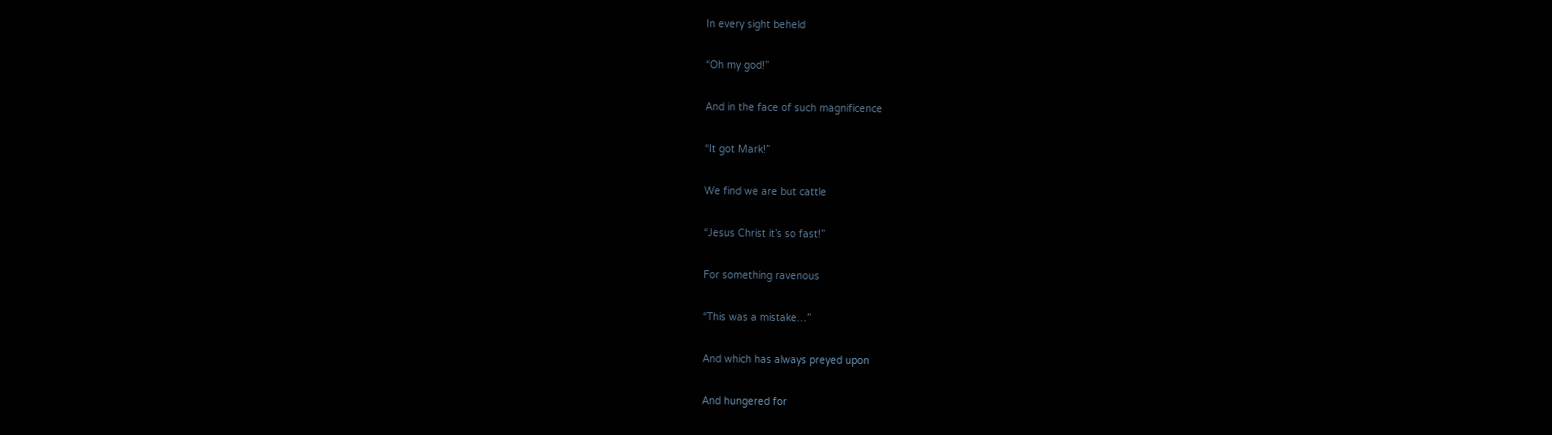In every sight beheld

“Oh my god!”

And in the face of such magnificence

“It got Mark!”

We find we are but cattle

“Jesus Christ it’s so fast!”

For something ravenous

“This was a mistake…”

And which has always preyed upon

And hungered for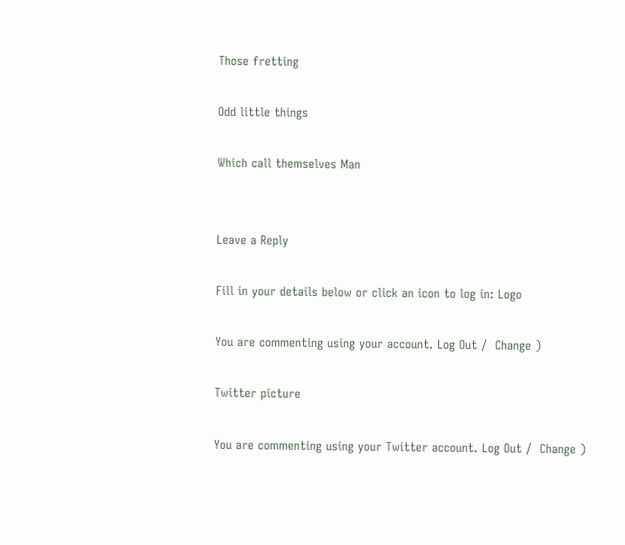Those fretting

Odd little things

Which call themselves Man


Leave a Reply

Fill in your details below or click an icon to log in: Logo

You are commenting using your account. Log Out /  Change )

Twitter picture

You are commenting using your Twitter account. Log Out /  Change )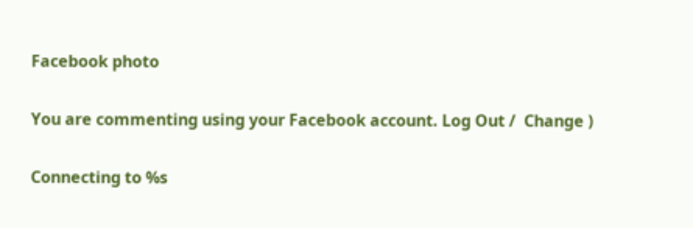Facebook photo

You are commenting using your Facebook account. Log Out /  Change )

Connecting to %s